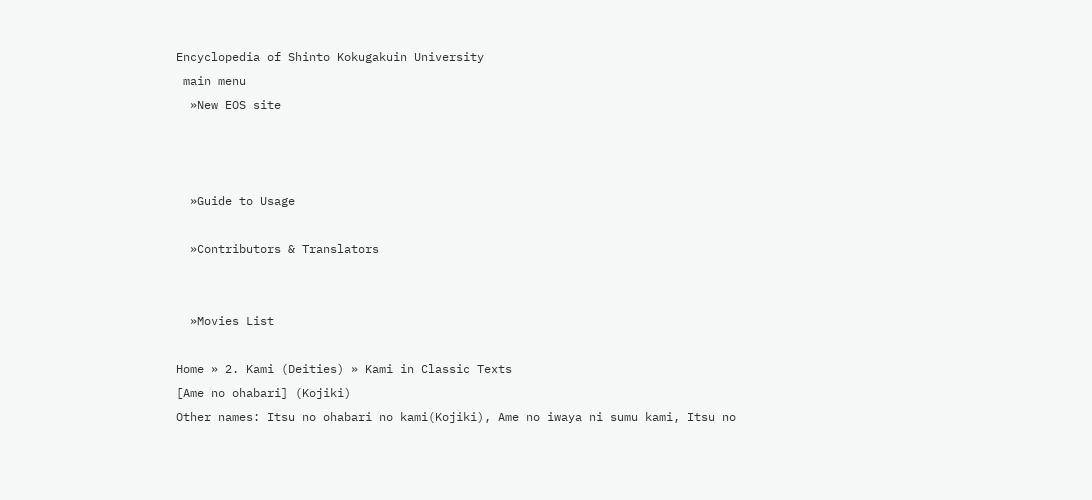Encyclopedia of Shinto Kokugakuin University
 main menu
  »New EOS site



  »Guide to Usage

  »Contributors & Translators


  »Movies List

Home » 2. Kami (Deities) » Kami in Classic Texts
[Ame no ohabari] (Kojiki)
Other names: Itsu no ohabari no kami(Kojiki), Ame no iwaya ni sumu kami, Itsu no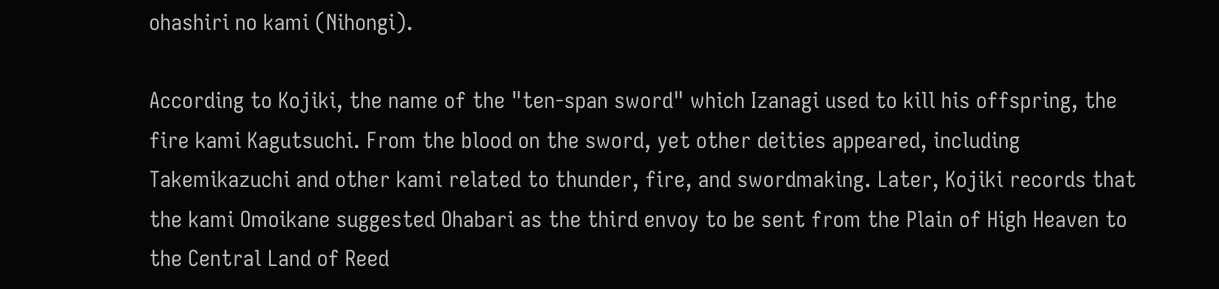ohashiri no kami (Nihongi).

According to Kojiki, the name of the "ten-span sword" which Izanagi used to kill his offspring, the fire kami Kagutsuchi. From the blood on the sword, yet other deities appeared, including Takemikazuchi and other kami related to thunder, fire, and swordmaking. Later, Kojiki records that the kami Omoikane suggested Ohabari as the third envoy to be sent from the Plain of High Heaven to the Central Land of Reed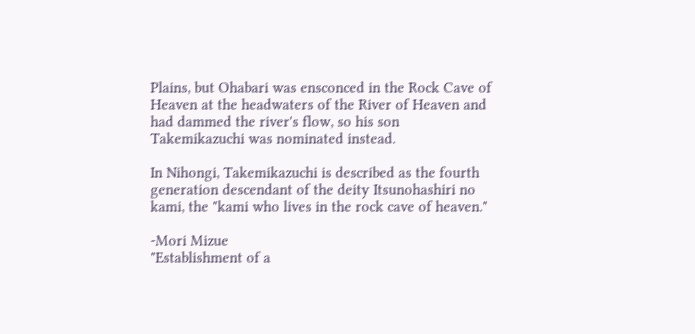Plains, but Ohabari was ensconced in the Rock Cave of Heaven at the headwaters of the River of Heaven and had dammed the river's flow, so his son Takemikazuchi was nominated instead.

In Nihongi, Takemikazuchi is described as the fourth generation descendant of the deity Itsunohashiri no kami, the "kami who lives in the rock cave of heaven."

-Mori Mizue
"Establishment of a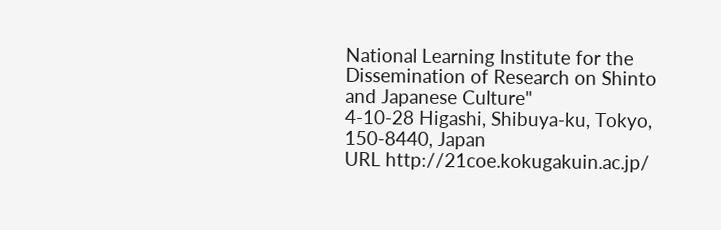National Learning Institute for the Dissemination of Research on Shinto and Japanese Culture"
4-10-28 Higashi, Shibuya-ku, Tokyo, 150-8440, Japan
URL http://21coe.kokugakuin.ac.jp/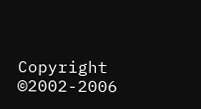Copyright ©2002-2006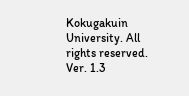Kokugakuin University. All rights reserved.
Ver. 1.3